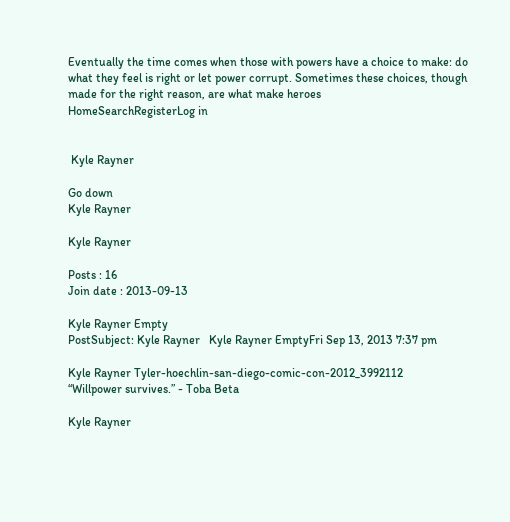Eventually the time comes when those with powers have a choice to make: do what they feel is right or let power corrupt. Sometimes these choices, though made for the right reason, are what make heroes
HomeSearchRegisterLog in


 Kyle Rayner

Go down
Kyle Rayner

Kyle Rayner

Posts : 16
Join date : 2013-09-13

Kyle Rayner Empty
PostSubject: Kyle Rayner   Kyle Rayner EmptyFri Sep 13, 2013 7:37 pm

Kyle Rayner Tyler-hoechlin-san-diego-comic-con-2012_3992112
“Willpower survives.” - Toba Beta

Kyle Rayner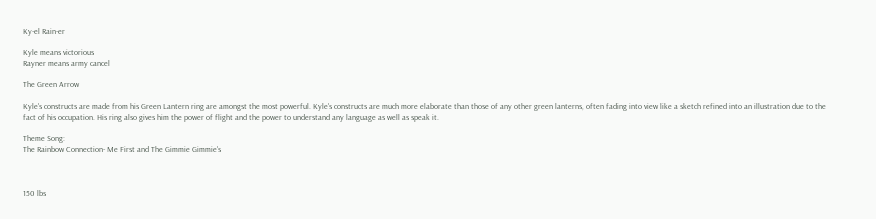Ky-el Rain-er

Kyle means victorious
Rayner means army cancel

The Green Arrow

Kyle's constructs are made from his Green Lantern ring are amongst the most powerful. Kyle's constructs are much more elaborate than those of any other green lanterns, often fading into view like a sketch refined into an illustration due to the fact of his occupation. His ring also gives him the power of flight and the power to understand any language as well as speak it.

Theme Song:
The Rainbow Connection- Me First and The Gimmie Gimmie's



150 lbs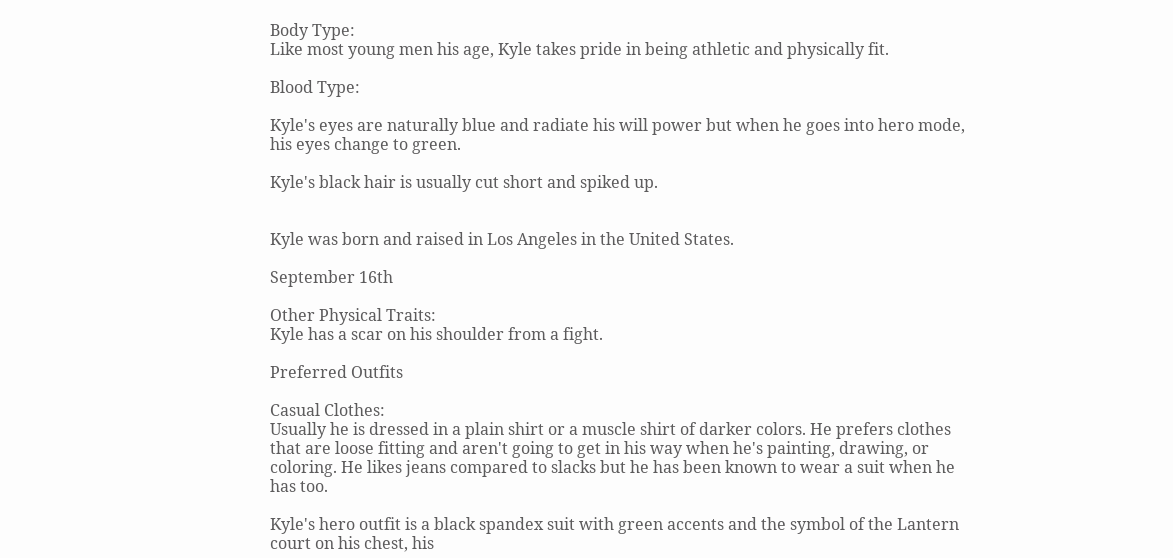Body Type:
Like most young men his age, Kyle takes pride in being athletic and physically fit.

Blood Type:

Kyle's eyes are naturally blue and radiate his will power but when he goes into hero mode, his eyes change to green.

Kyle's black hair is usually cut short and spiked up.


Kyle was born and raised in Los Angeles in the United States.

September 16th

Other Physical Traits:
Kyle has a scar on his shoulder from a fight.

Preferred Outfits

Casual Clothes:
Usually he is dressed in a plain shirt or a muscle shirt of darker colors. He prefers clothes that are loose fitting and aren't going to get in his way when he's painting, drawing, or coloring. He likes jeans compared to slacks but he has been known to wear a suit when he has too.

Kyle's hero outfit is a black spandex suit with green accents and the symbol of the Lantern court on his chest, his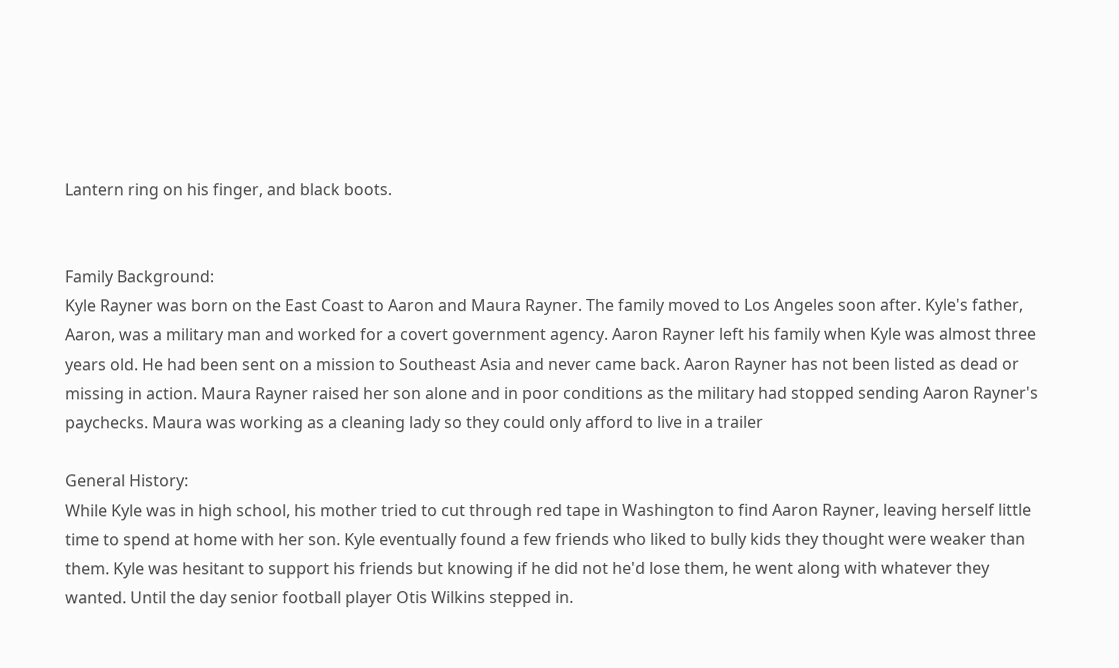Lantern ring on his finger, and black boots.


Family Background:
Kyle Rayner was born on the East Coast to Aaron and Maura Rayner. The family moved to Los Angeles soon after. Kyle's father, Aaron, was a military man and worked for a covert government agency. Aaron Rayner left his family when Kyle was almost three years old. He had been sent on a mission to Southeast Asia and never came back. Aaron Rayner has not been listed as dead or missing in action. Maura Rayner raised her son alone and in poor conditions as the military had stopped sending Aaron Rayner's paychecks. Maura was working as a cleaning lady so they could only afford to live in a trailer

General History:
While Kyle was in high school, his mother tried to cut through red tape in Washington to find Aaron Rayner, leaving herself little time to spend at home with her son. Kyle eventually found a few friends who liked to bully kids they thought were weaker than them. Kyle was hesitant to support his friends but knowing if he did not he'd lose them, he went along with whatever they wanted. Until the day senior football player Otis Wilkins stepped in.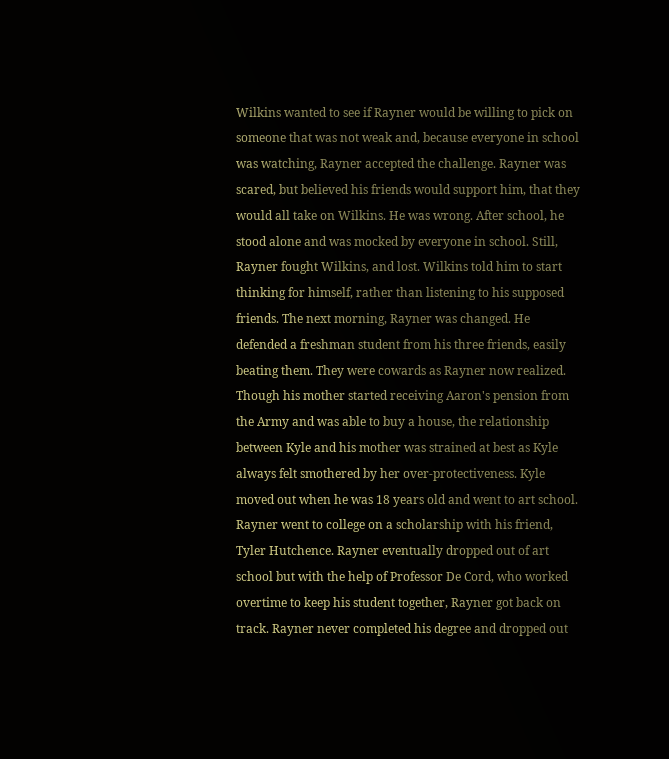Wilkins wanted to see if Rayner would be willing to pick on someone that was not weak and, because everyone in school was watching, Rayner accepted the challenge. Rayner was scared, but believed his friends would support him, that they would all take on Wilkins. He was wrong. After school, he stood alone and was mocked by everyone in school. Still, Rayner fought Wilkins, and lost. Wilkins told him to start thinking for himself, rather than listening to his supposed friends. The next morning, Rayner was changed. He defended a freshman student from his three friends, easily beating them. They were cowards as Rayner now realized. Though his mother started receiving Aaron's pension from the Army and was able to buy a house, the relationship between Kyle and his mother was strained at best as Kyle always felt smothered by her over-protectiveness. Kyle moved out when he was 18 years old and went to art school. Rayner went to college on a scholarship with his friend, Tyler Hutchence. Rayner eventually dropped out of art school but with the help of Professor De Cord, who worked overtime to keep his student together, Rayner got back on track. Rayner never completed his degree and dropped out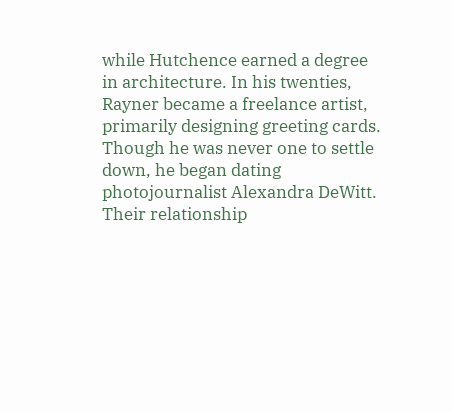while Hutchence earned a degree in architecture. In his twenties, Rayner became a freelance artist, primarily designing greeting cards. Though he was never one to settle down, he began dating photojournalist Alexandra DeWitt. Their relationship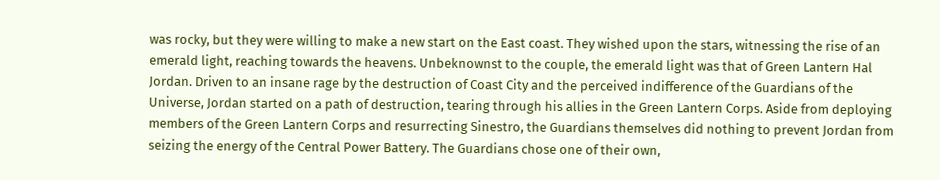was rocky, but they were willing to make a new start on the East coast. They wished upon the stars, witnessing the rise of an emerald light, reaching towards the heavens. Unbeknownst to the couple, the emerald light was that of Green Lantern Hal Jordan. Driven to an insane rage by the destruction of Coast City and the perceived indifference of the Guardians of the Universe, Jordan started on a path of destruction, tearing through his allies in the Green Lantern Corps. Aside from deploying members of the Green Lantern Corps and resurrecting Sinestro, the Guardians themselves did nothing to prevent Jordan from seizing the energy of the Central Power Battery. The Guardians chose one of their own,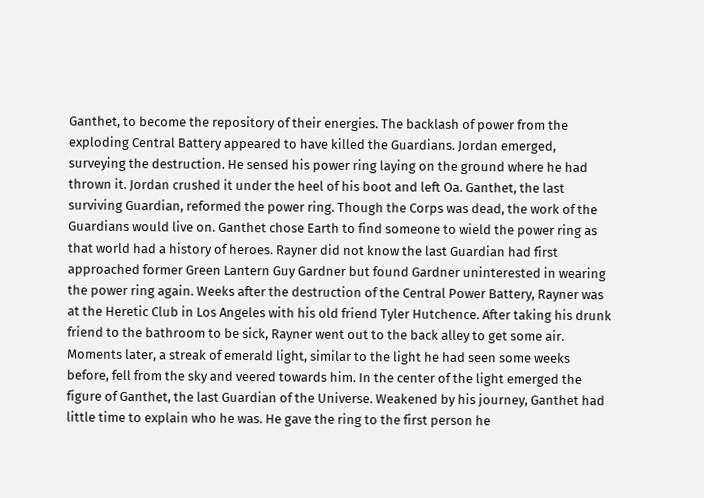Ganthet, to become the repository of their energies. The backlash of power from the exploding Central Battery appeared to have killed the Guardians. Jordan emerged, surveying the destruction. He sensed his power ring laying on the ground where he had thrown it. Jordan crushed it under the heel of his boot and left Oa. Ganthet, the last surviving Guardian, reformed the power ring. Though the Corps was dead, the work of the Guardians would live on. Ganthet chose Earth to find someone to wield the power ring as that world had a history of heroes. Rayner did not know the last Guardian had first approached former Green Lantern Guy Gardner but found Gardner uninterested in wearing the power ring again. Weeks after the destruction of the Central Power Battery, Rayner was at the Heretic Club in Los Angeles with his old friend Tyler Hutchence. After taking his drunk friend to the bathroom to be sick, Rayner went out to the back alley to get some air. Moments later, a streak of emerald light, similar to the light he had seen some weeks before, fell from the sky and veered towards him. In the center of the light emerged the figure of Ganthet, the last Guardian of the Universe. Weakened by his journey, Ganthet had little time to explain who he was. He gave the ring to the first person he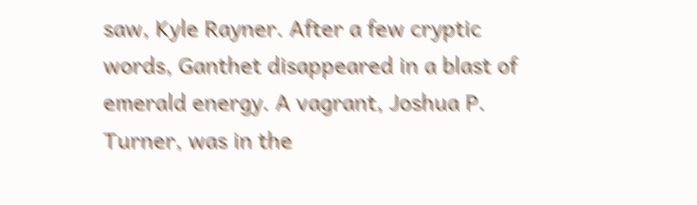saw, Kyle Rayner. After a few cryptic words, Ganthet disappeared in a blast of emerald energy. A vagrant, Joshua P. Turner, was in the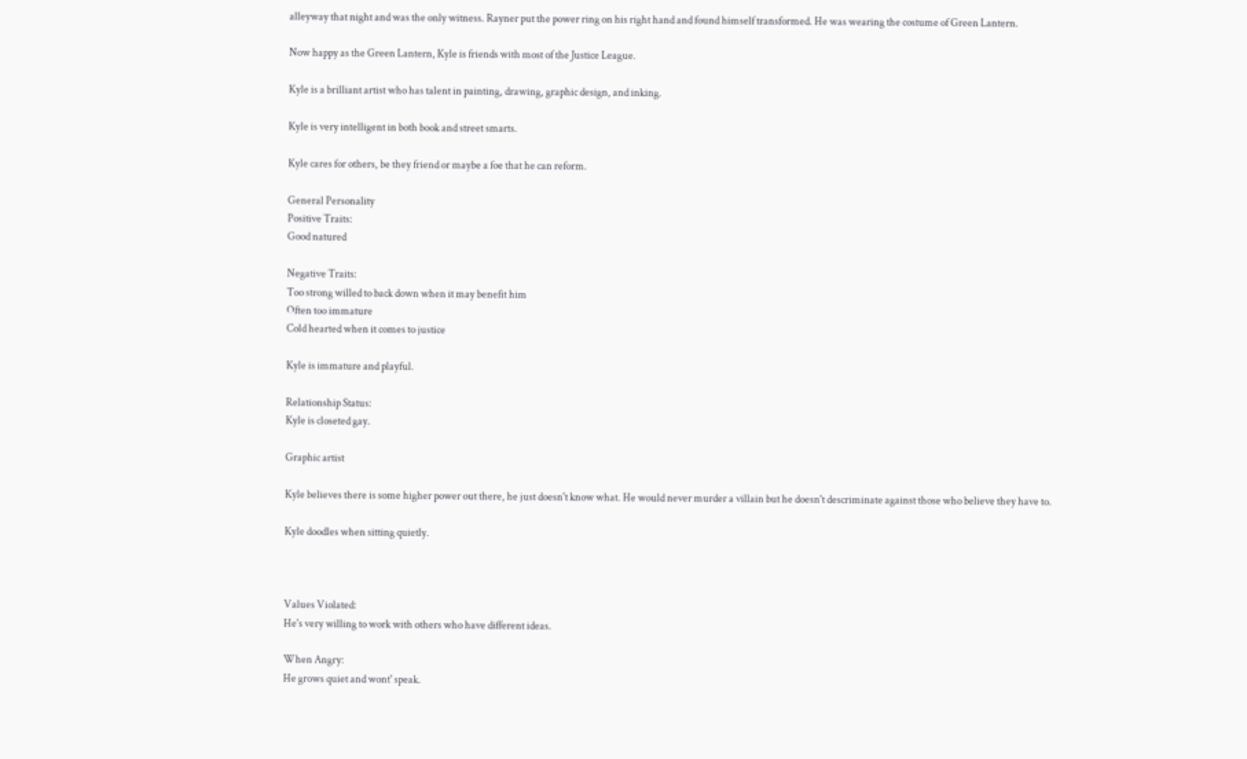alleyway that night and was the only witness. Rayner put the power ring on his right hand and found himself transformed. He was wearing the costume of Green Lantern.

Now happy as the Green Lantern, Kyle is friends with most of the Justice League.

Kyle is a brilliant artist who has talent in painting, drawing, graphic design, and inking.

Kyle is very intelligent in both book and street smarts.

Kyle cares for others, be they friend or maybe a foe that he can reform.

General Personality
Positive Traits:
Good natured

Negative Traits:
Too strong willed to back down when it may benefit him
Often too immature
Cold hearted when it comes to justice

Kyle is immature and playful.

Relationship Status:
Kyle is closeted gay.

Graphic artist

Kyle believes there is some higher power out there, he just doesn't know what. He would never murder a villain but he doesn't descriminate against those who believe they have to.

Kyle doodles when sitting quietly.



Values Violated:
He's very willing to work with others who have different ideas.

When Angry:
He grows quiet and wont' speak.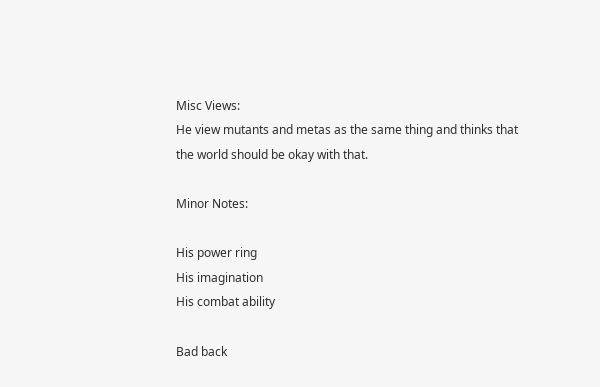Misc Views:
He view mutants and metas as the same thing and thinks that the world should be okay with that.

Minor Notes:

His power ring
His imagination
His combat ability

Bad back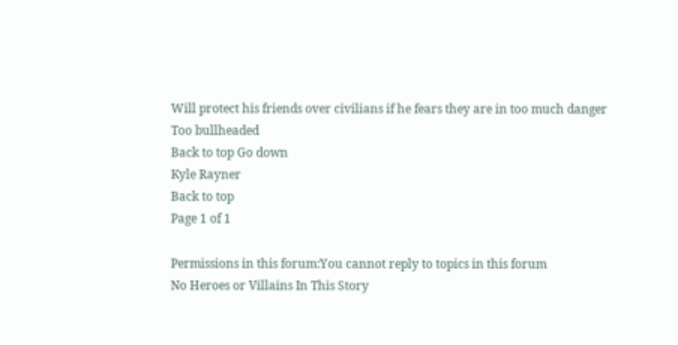Will protect his friends over civilians if he fears they are in too much danger
Too bullheaded
Back to top Go down
Kyle Rayner
Back to top
Page 1 of 1

Permissions in this forum:You cannot reply to topics in this forum
No Heroes or Villains In This Story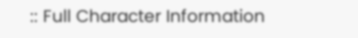:: Full Character Information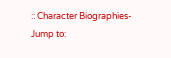:: Character Biographies-
Jump to: